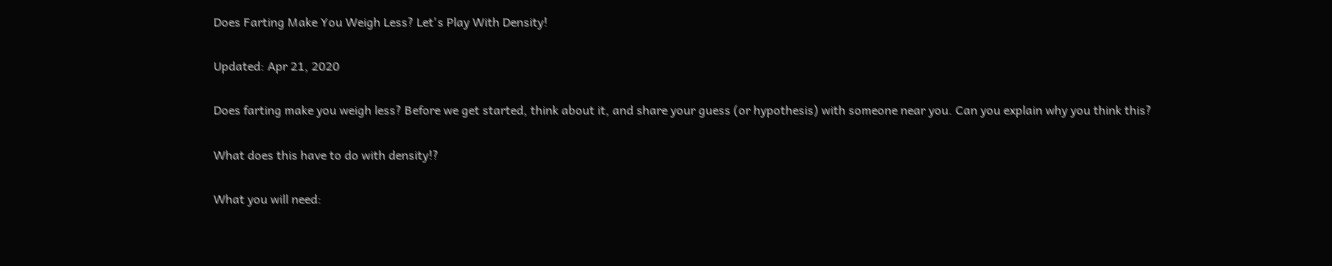Does Farting Make You Weigh Less? Let's Play With Density!

Updated: Apr 21, 2020

Does farting make you weigh less? Before we get started, think about it, and share your guess (or hypothesis) with someone near you. Can you explain why you think this?

What does this have to do with density!?

What you will need: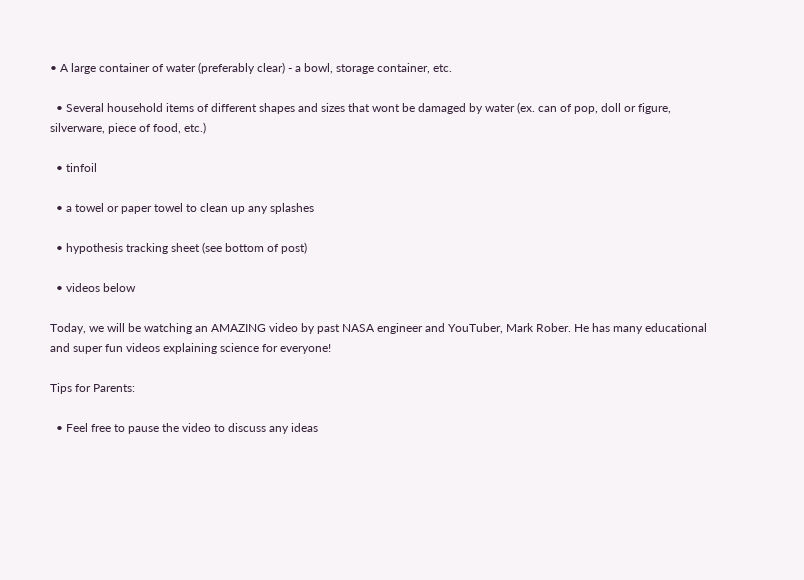• A large container of water (preferably clear) - a bowl, storage container, etc.

  • Several household items of different shapes and sizes that wont be damaged by water (ex. can of pop, doll or figure, silverware, piece of food, etc.)

  • tinfoil

  • a towel or paper towel to clean up any splashes

  • hypothesis tracking sheet (see bottom of post)

  • videos below

Today, we will be watching an AMAZING video by past NASA engineer and YouTuber, Mark Rober. He has many educational and super fun videos explaining science for everyone!

Tips for Parents:

  • Feel free to pause the video to discuss any ideas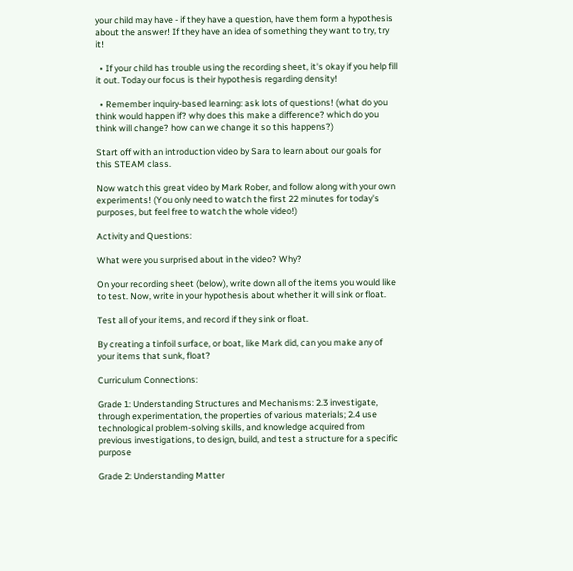your child may have - if they have a question, have them form a hypothesis about the answer! If they have an idea of something they want to try, try it!

  • If your child has trouble using the recording sheet, it's okay if you help fill it out. Today our focus is their hypothesis regarding density!

  • Remember inquiry-based learning: ask lots of questions! (what do you think would happen if? why does this make a difference? which do you think will change? how can we change it so this happens?)

Start off with an introduction video by Sara to learn about our goals for this STEAM class.

Now watch this great video by Mark Rober, and follow along with your own experiments! (You only need to watch the first 22 minutes for today's purposes, but feel free to watch the whole video!)

Activity and Questions:

What were you surprised about in the video? Why?

On your recording sheet (below), write down all of the items you would like to test. Now, write in your hypothesis about whether it will sink or float.

Test all of your items, and record if they sink or float.

By creating a tinfoil surface, or boat, like Mark did, can you make any of your items that sunk, float?

Curriculum Connections:

Grade 1: Understanding Structures and Mechanisms: 2.3 investigate, through experimentation, the properties of various materials; 2.4 use technological problem-solving skills, and knowledge acquired from previous investigations, to design, build, and test a structure for a specific purpose

Grade 2: Understanding Matter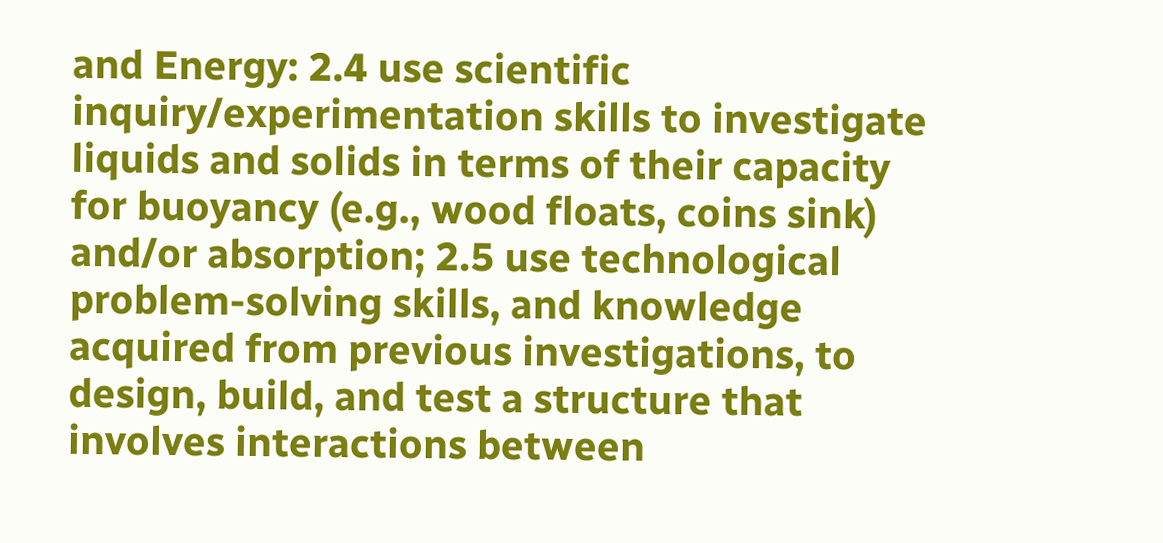and Energy: 2.4 use scientific inquiry/experimentation skills to investigate liquids and solids in terms of their capacity for buoyancy (e.g., wood floats, coins sink) and/or absorption; 2.5 use technological problem-solving skills, and knowledge acquired from previous investigations, to design, build, and test a structure that involves interactions between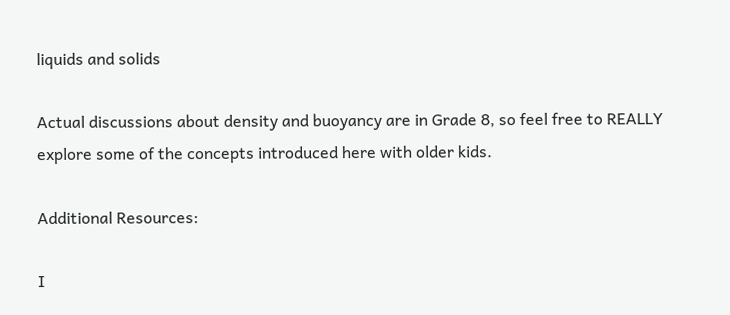liquids and solids

Actual discussions about density and buoyancy are in Grade 8, so feel free to REALLY explore some of the concepts introduced here with older kids.

Additional Resources:

I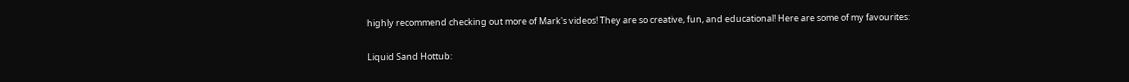highly recommend checking out more of Mark's videos! They are so creative, fun, and educational! Here are some of my favourites:

Liquid Sand Hottub: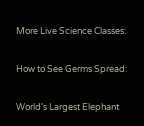More Live Science Classes:

How to See Germs Spread:

World's Largest Elephant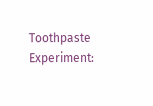Toothpaste Experiment: